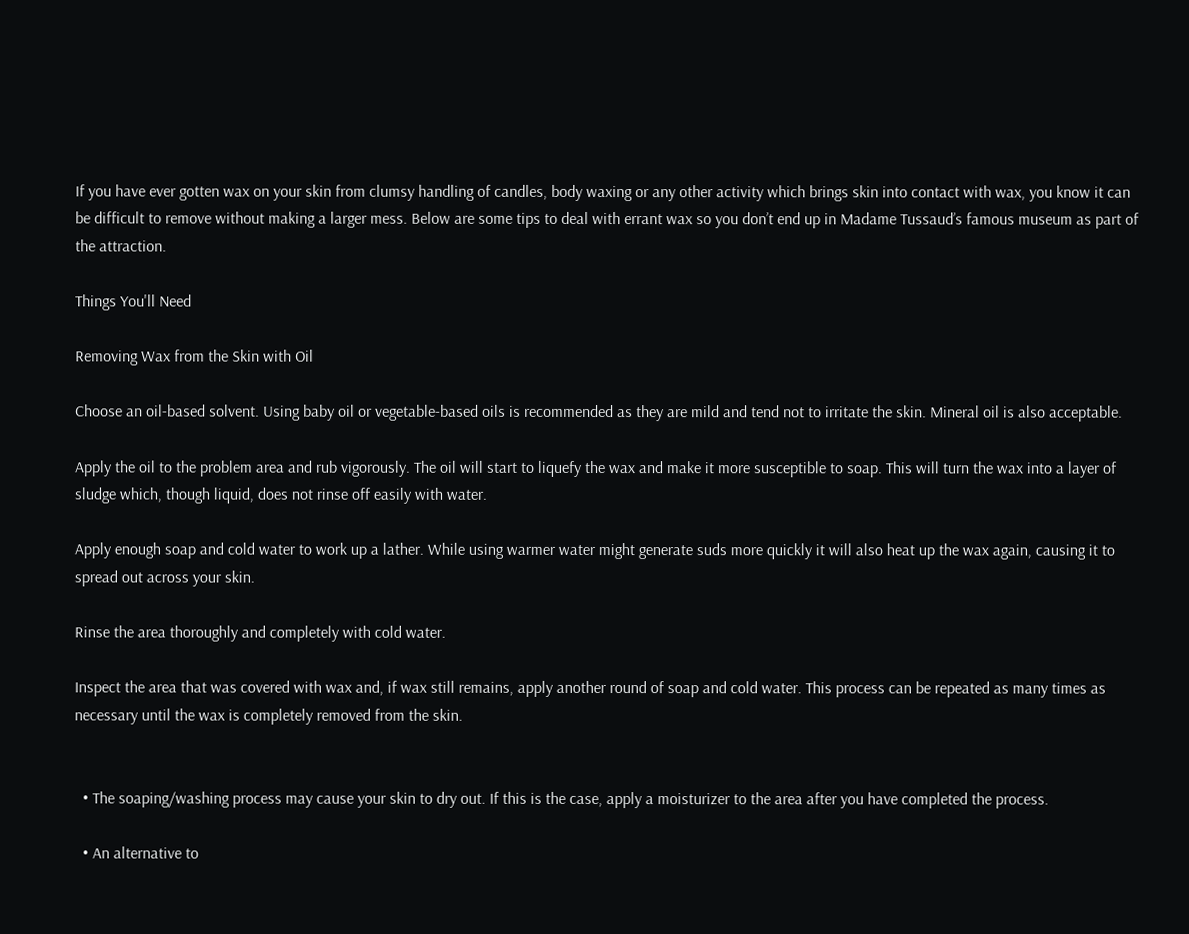If you have ever gotten wax on your skin from clumsy handling of candles, body waxing or any other activity which brings skin into contact with wax, you know it can be difficult to remove without making a larger mess. Below are some tips to deal with errant wax so you don’t end up in Madame Tussaud’s famous museum as part of the attraction.

Things You'll Need

Removing Wax from the Skin with Oil

Choose an oil-based solvent. Using baby oil or vegetable-based oils is recommended as they are mild and tend not to irritate the skin. Mineral oil is also acceptable.

Apply the oil to the problem area and rub vigorously. The oil will start to liquefy the wax and make it more susceptible to soap. This will turn the wax into a layer of sludge which, though liquid, does not rinse off easily with water.

Apply enough soap and cold water to work up a lather. While using warmer water might generate suds more quickly it will also heat up the wax again, causing it to spread out across your skin.

Rinse the area thoroughly and completely with cold water.

Inspect the area that was covered with wax and, if wax still remains, apply another round of soap and cold water. This process can be repeated as many times as necessary until the wax is completely removed from the skin.


  • The soaping/washing process may cause your skin to dry out. If this is the case, apply a moisturizer to the area after you have completed the process.

  • An alternative to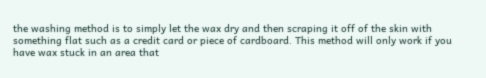the washing method is to simply let the wax dry and then scraping it off of the skin with something flat such as a credit card or piece of cardboard. This method will only work if you have wax stuck in an area that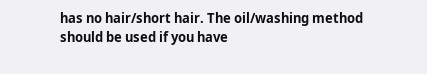has no hair/short hair. The oil/washing method should be used if you have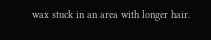wax stuck in an area with longer hair.